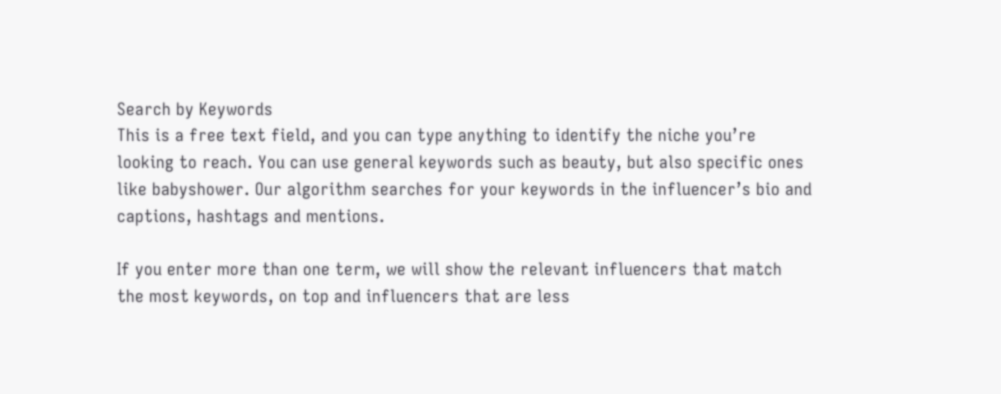Search by Keywords
This is a free text field, and you can type anything to identify the niche you’re looking to reach. You can use general keywords such as beauty, but also specific ones like babyshower. Our algorithm searches for your keywords in the influencer’s bio and captions, hashtags and mentions.

If you enter more than one term, we will show the relevant influencers that match the most keywords, on top and influencers that are less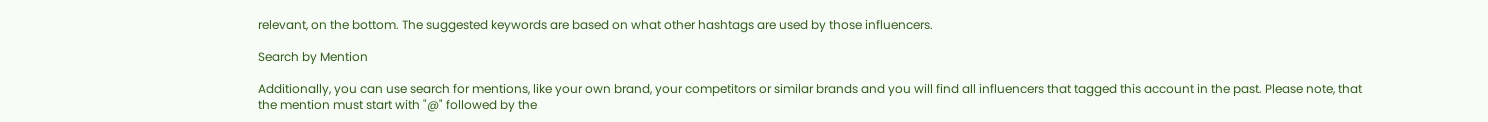relevant, on the bottom. The suggested keywords are based on what other hashtags are used by those influencers.

Search by Mention

Additionally, you can use search for mentions, like your own brand, your competitors or similar brands and you will find all influencers that tagged this account in the past. Please note, that the mention must start with "@" followed by the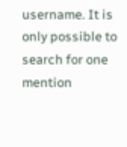username. It is only possible to search for one mention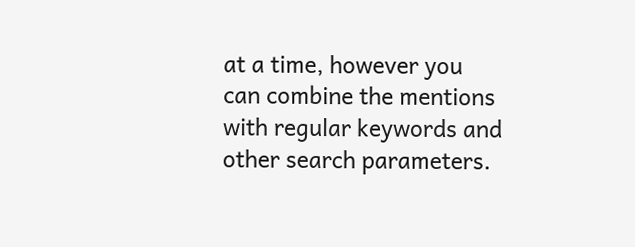at a time, however you can combine the mentions with regular keywords and other search parameters.